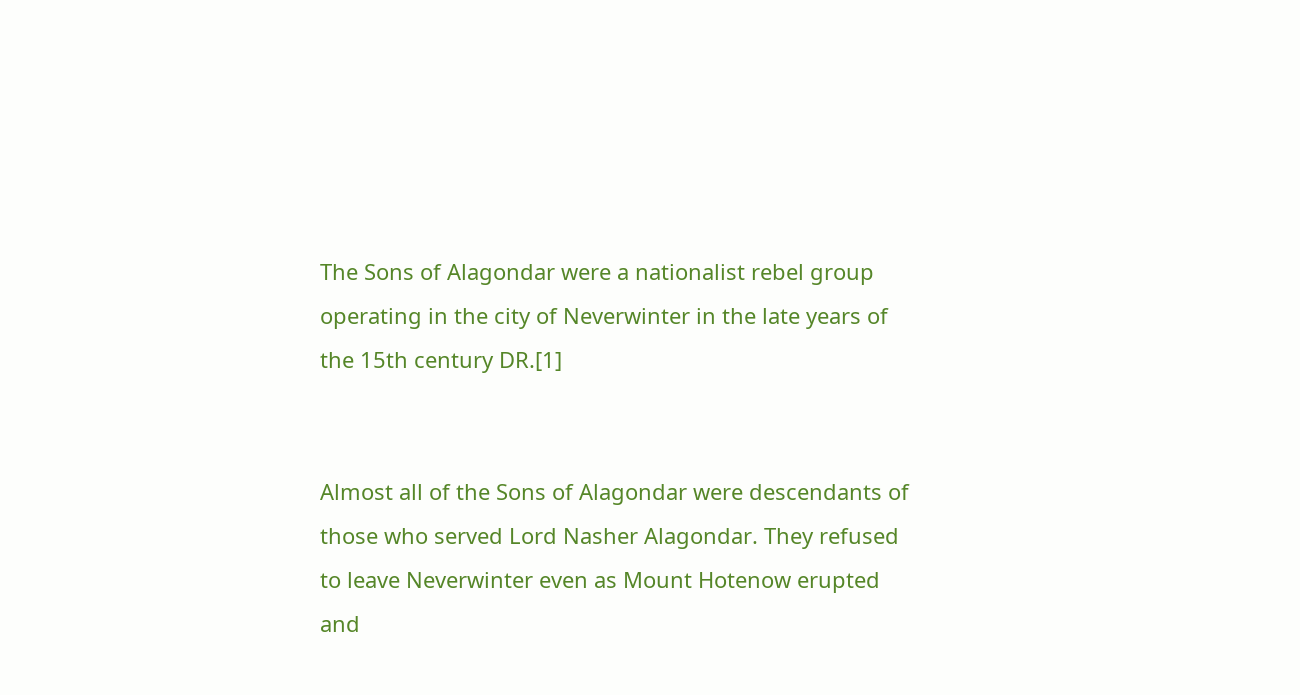The Sons of Alagondar were a nationalist rebel group operating in the city of Neverwinter in the late years of the 15th century DR.[1]


Almost all of the Sons of Alagondar were descendants of those who served Lord Nasher Alagondar. They refused to leave Neverwinter even as Mount Hotenow erupted and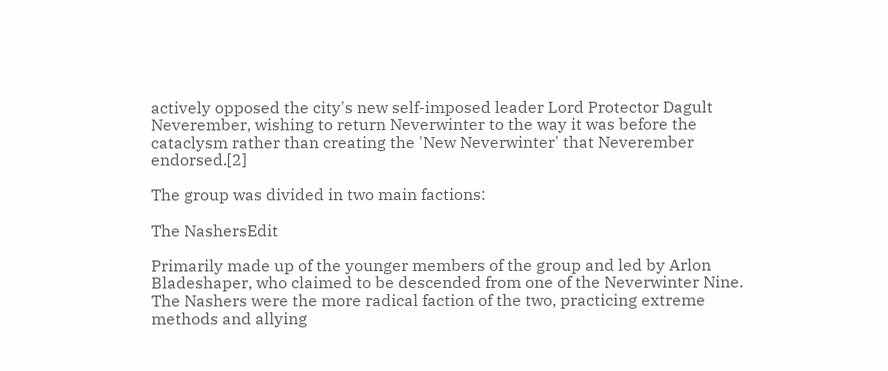actively opposed the city's new self-imposed leader Lord Protector Dagult Neverember, wishing to return Neverwinter to the way it was before the cataclysm rather than creating the 'New Neverwinter' that Neverember endorsed.[2]

The group was divided in two main factions:

The NashersEdit

Primarily made up of the younger members of the group and led by Arlon Bladeshaper, who claimed to be descended from one of the Neverwinter Nine. The Nashers were the more radical faction of the two, practicing extreme methods and allying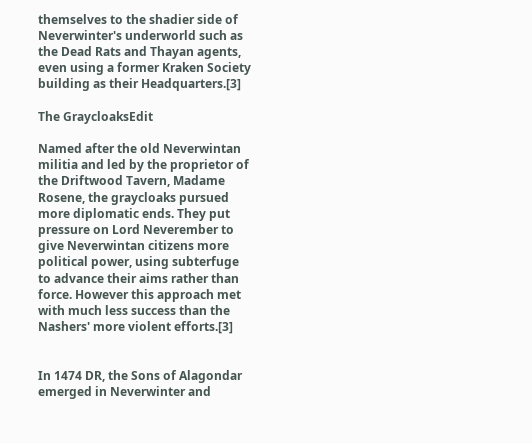themselves to the shadier side of Neverwinter's underworld such as the Dead Rats and Thayan agents, even using a former Kraken Society building as their Headquarters.[3]

The GraycloaksEdit

Named after the old Neverwintan militia and led by the proprietor of the Driftwood Tavern, Madame Rosene, the graycloaks pursued more diplomatic ends. They put pressure on Lord Neverember to give Neverwintan citizens more political power, using subterfuge to advance their aims rather than force. However this approach met with much less success than the Nashers' more violent efforts.[3]


In 1474 DR, the Sons of Alagondar emerged in Neverwinter and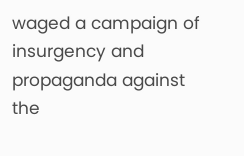waged a campaign of insurgency and propaganda against the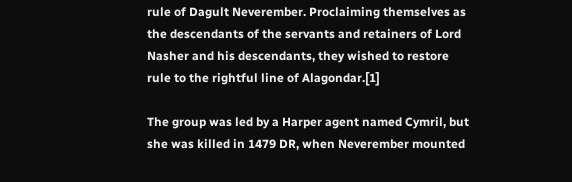rule of Dagult Neverember. Proclaiming themselves as the descendants of the servants and retainers of Lord Nasher and his descendants, they wished to restore rule to the rightful line of Alagondar.[1]

The group was led by a Harper agent named Cymril, but she was killed in 1479 DR, when Neverember mounted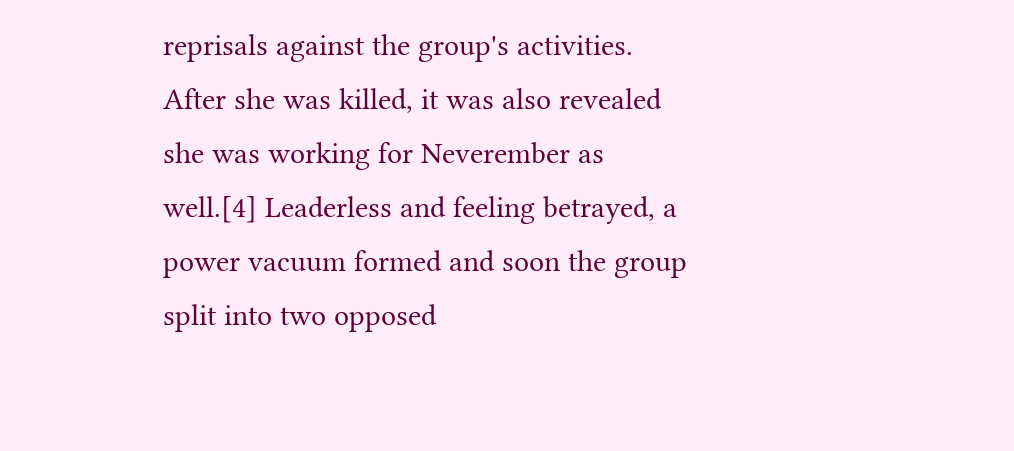reprisals against the group's activities. After she was killed, it was also revealed she was working for Neverember as well.[4] Leaderless and feeling betrayed, a power vacuum formed and soon the group split into two opposed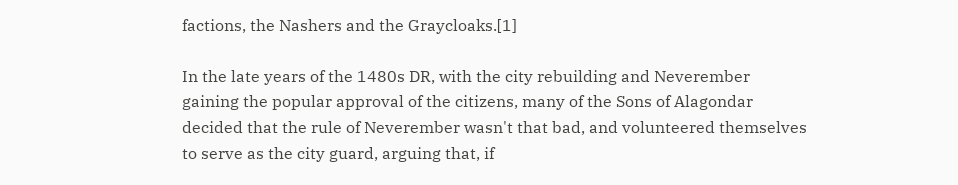factions, the Nashers and the Graycloaks.[1]

In the late years of the 1480s DR, with the city rebuilding and Neverember gaining the popular approval of the citizens, many of the Sons of Alagondar decided that the rule of Neverember wasn't that bad, and volunteered themselves to serve as the city guard, arguing that, if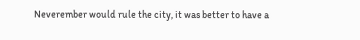Neverember would rule the city, it was better to have a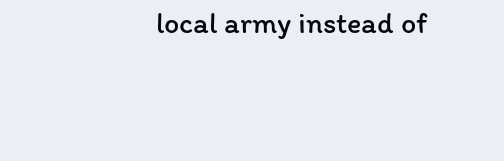local army instead of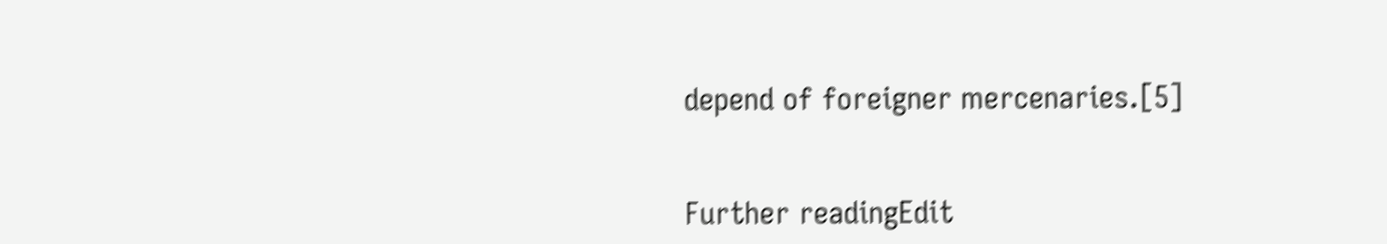depend of foreigner mercenaries.[5]


Further readingEdit